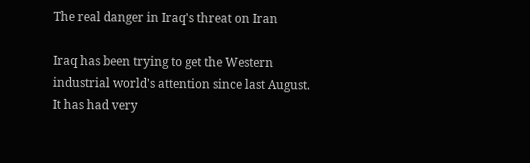The real danger in Iraq's threat on Iran

Iraq has been trying to get the Western industrial world's attention since last August. It has had very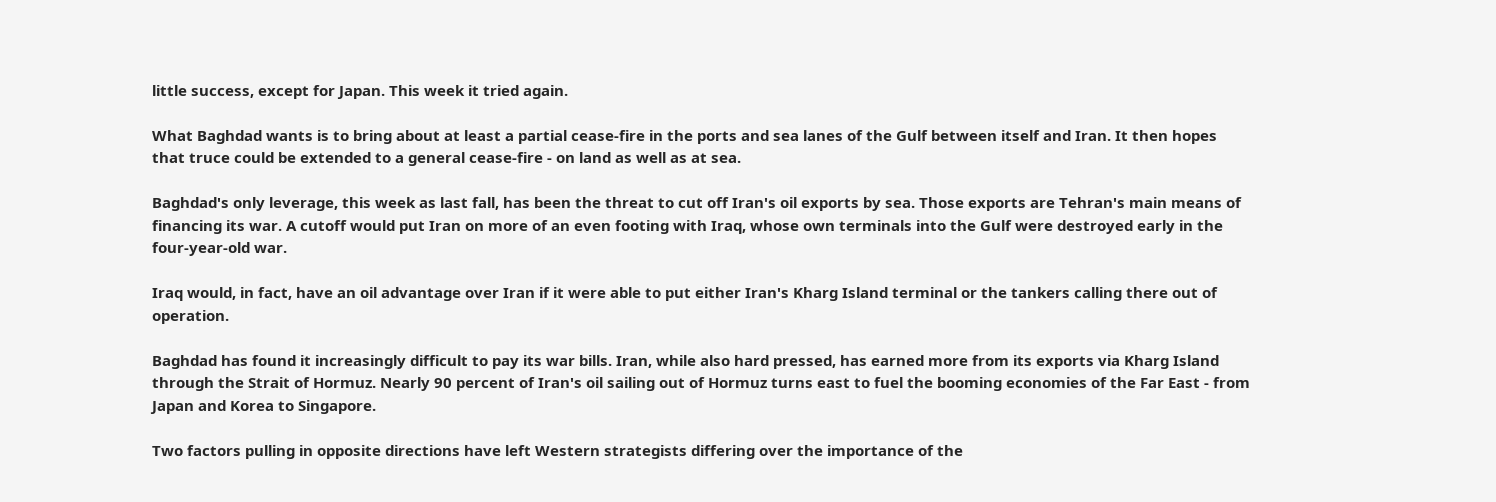little success, except for Japan. This week it tried again.

What Baghdad wants is to bring about at least a partial cease-fire in the ports and sea lanes of the Gulf between itself and Iran. It then hopes that truce could be extended to a general cease-fire - on land as well as at sea.

Baghdad's only leverage, this week as last fall, has been the threat to cut off Iran's oil exports by sea. Those exports are Tehran's main means of financing its war. A cutoff would put Iran on more of an even footing with Iraq, whose own terminals into the Gulf were destroyed early in the four-year-old war.

Iraq would, in fact, have an oil advantage over Iran if it were able to put either Iran's Kharg Island terminal or the tankers calling there out of operation.

Baghdad has found it increasingly difficult to pay its war bills. Iran, while also hard pressed, has earned more from its exports via Kharg Island through the Strait of Hormuz. Nearly 90 percent of Iran's oil sailing out of Hormuz turns east to fuel the booming economies of the Far East - from Japan and Korea to Singapore.

Two factors pulling in opposite directions have left Western strategists differing over the importance of the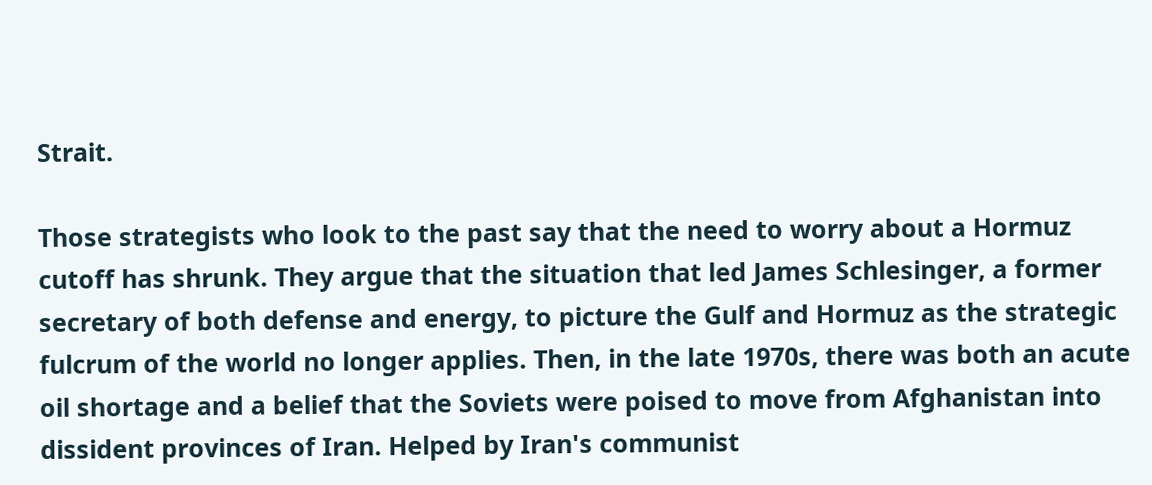Strait.

Those strategists who look to the past say that the need to worry about a Hormuz cutoff has shrunk. They argue that the situation that led James Schlesinger, a former secretary of both defense and energy, to picture the Gulf and Hormuz as the strategic fulcrum of the world no longer applies. Then, in the late 1970s, there was both an acute oil shortage and a belief that the Soviets were poised to move from Afghanistan into dissident provinces of Iran. Helped by Iran's communist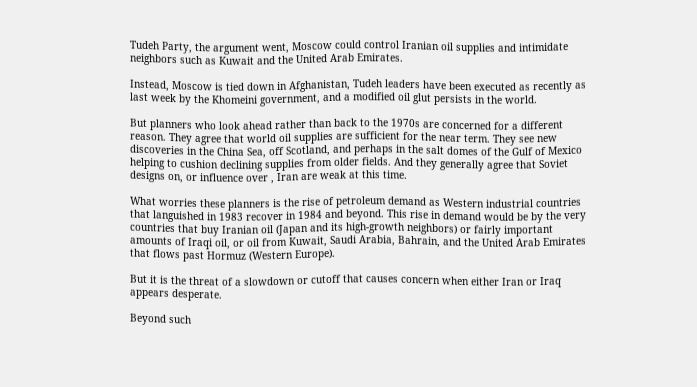Tudeh Party, the argument went, Moscow could control Iranian oil supplies and intimidate neighbors such as Kuwait and the United Arab Emirates.

Instead, Moscow is tied down in Afghanistan, Tudeh leaders have been executed as recently as last week by the Khomeini government, and a modified oil glut persists in the world.

But planners who look ahead rather than back to the 1970s are concerned for a different reason. They agree that world oil supplies are sufficient for the near term. They see new discoveries in the China Sea, off Scotland, and perhaps in the salt domes of the Gulf of Mexico helping to cushion declining supplies from older fields. And they generally agree that Soviet designs on, or influence over , Iran are weak at this time.

What worries these planners is the rise of petroleum demand as Western industrial countries that languished in 1983 recover in 1984 and beyond. This rise in demand would be by the very countries that buy Iranian oil (Japan and its high-growth neighbors) or fairly important amounts of Iraqi oil, or oil from Kuwait, Saudi Arabia, Bahrain, and the United Arab Emirates that flows past Hormuz (Western Europe).

But it is the threat of a slowdown or cutoff that causes concern when either Iran or Iraq appears desperate.

Beyond such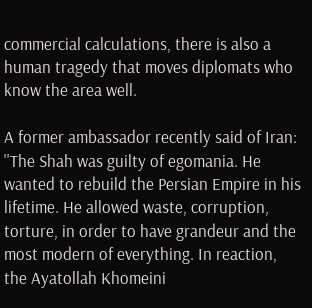commercial calculations, there is also a human tragedy that moves diplomats who know the area well.

A former ambassador recently said of Iran: ''The Shah was guilty of egomania. He wanted to rebuild the Persian Empire in his lifetime. He allowed waste, corruption, torture, in order to have grandeur and the most modern of everything. In reaction, the Ayatollah Khomeini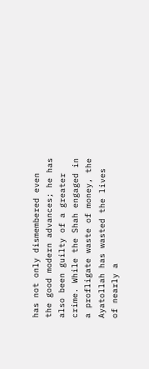has not only dismembered even the good modern advances; he has also been guilty of a greater crime. While the Shah engaged in a profligate waste of money, the Ayatollah has wasted the lives of nearly a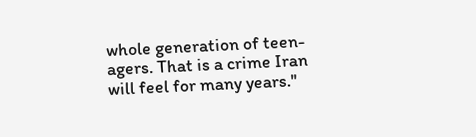whole generation of teen-agers. That is a crime Iran will feel for many years.''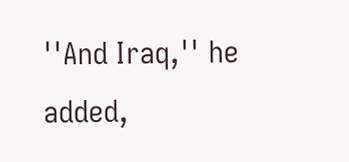''And Iraq,'' he added,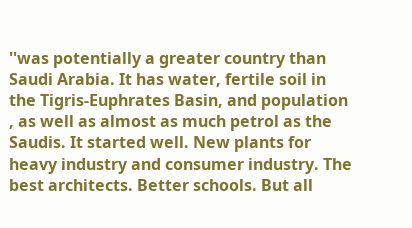''was potentially a greater country than Saudi Arabia. It has water, fertile soil in the Tigris-Euphrates Basin, and population , as well as almost as much petrol as the Saudis. It started well. New plants for heavy industry and consumer industry. The best architects. Better schools. But all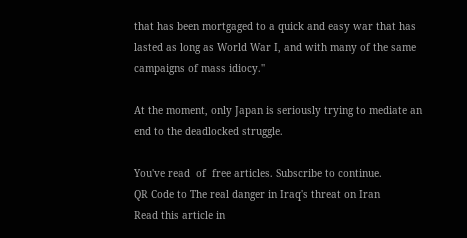that has been mortgaged to a quick and easy war that has lasted as long as World War I, and with many of the same campaigns of mass idiocy.''

At the moment, only Japan is seriously trying to mediate an end to the deadlocked struggle.

You've read  of  free articles. Subscribe to continue.
QR Code to The real danger in Iraq's threat on Iran
Read this article in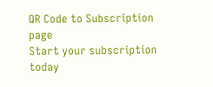QR Code to Subscription page
Start your subscription today